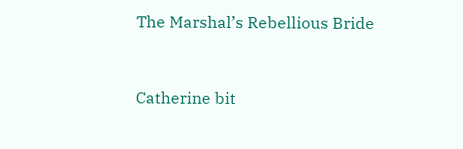The Marshal’s Rebellious Bride


Catherine bit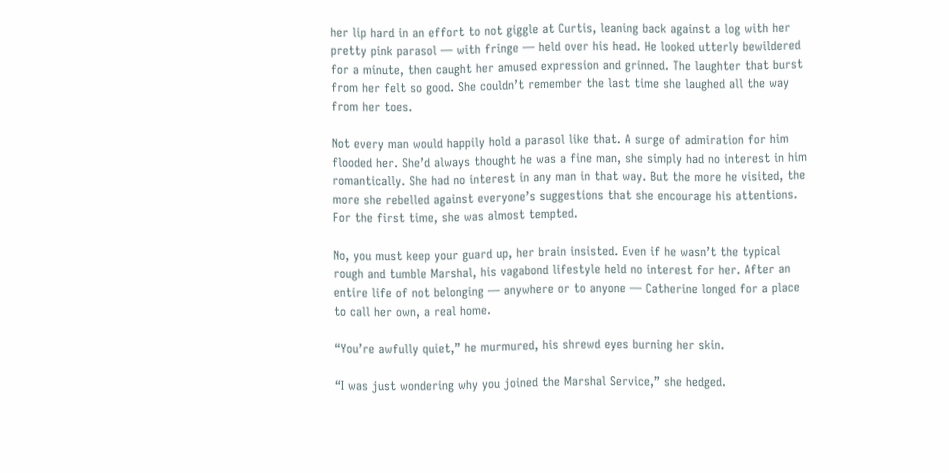her lip hard in an effort to not giggle at Curtis, leaning back against a log with her pretty pink parasol — with fringe — held over his head. He looked utterly bewildered for a minute, then caught her amused expression and grinned. The laughter that burst from her felt so good. She couldn’t remember the last time she laughed all the way from her toes.

Not every man would happily hold a parasol like that. A surge of admiration for him flooded her. She’d always thought he was a fine man, she simply had no interest in him romantically. She had no interest in any man in that way. But the more he visited, the more she rebelled against everyone’s suggestions that she encourage his attentions. For the first time, she was almost tempted.

No, you must keep your guard up, her brain insisted. Even if he wasn’t the typical rough and tumble Marshal, his vagabond lifestyle held no interest for her. After an entire life of not belonging — anywhere or to anyone — Catherine longed for a place to call her own, a real home.

“You’re awfully quiet,” he murmured, his shrewd eyes burning her skin.

“I was just wondering why you joined the Marshal Service,” she hedged.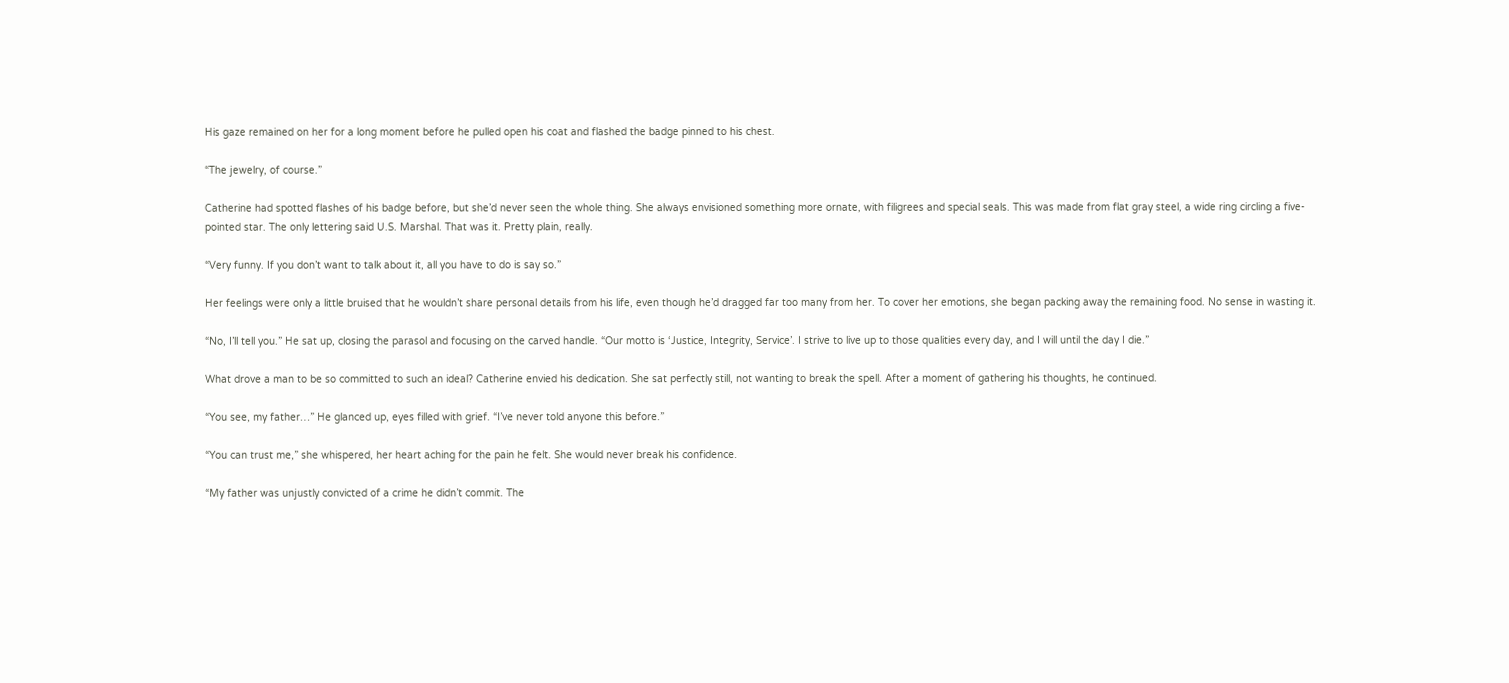His gaze remained on her for a long moment before he pulled open his coat and flashed the badge pinned to his chest.

“The jewelry, of course.”

Catherine had spotted flashes of his badge before, but she’d never seen the whole thing. She always envisioned something more ornate, with filigrees and special seals. This was made from flat gray steel, a wide ring circling a five-pointed star. The only lettering said U.S. Marshal. That was it. Pretty plain, really.

“Very funny. If you don’t want to talk about it, all you have to do is say so.”

Her feelings were only a little bruised that he wouldn’t share personal details from his life, even though he’d dragged far too many from her. To cover her emotions, she began packing away the remaining food. No sense in wasting it.

“No, I’ll tell you.” He sat up, closing the parasol and focusing on the carved handle. “Our motto is ‘Justice, Integrity, Service’. I strive to live up to those qualities every day, and I will until the day I die.”

What drove a man to be so committed to such an ideal? Catherine envied his dedication. She sat perfectly still, not wanting to break the spell. After a moment of gathering his thoughts, he continued.

“You see, my father…” He glanced up, eyes filled with grief. “I’ve never told anyone this before.”

“You can trust me,” she whispered, her heart aching for the pain he felt. She would never break his confidence.

“My father was unjustly convicted of a crime he didn’t commit. The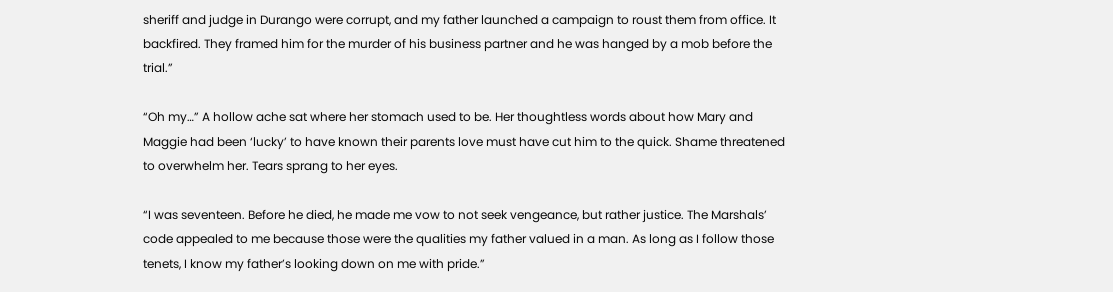sheriff and judge in Durango were corrupt, and my father launched a campaign to roust them from office. It backfired. They framed him for the murder of his business partner and he was hanged by a mob before the trial.”

“Oh my…” A hollow ache sat where her stomach used to be. Her thoughtless words about how Mary and Maggie had been ‘lucky’ to have known their parents love must have cut him to the quick. Shame threatened to overwhelm her. Tears sprang to her eyes.

“I was seventeen. Before he died, he made me vow to not seek vengeance, but rather justice. The Marshals’ code appealed to me because those were the qualities my father valued in a man. As long as I follow those tenets, I know my father’s looking down on me with pride.”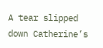A tear slipped down Catherine’s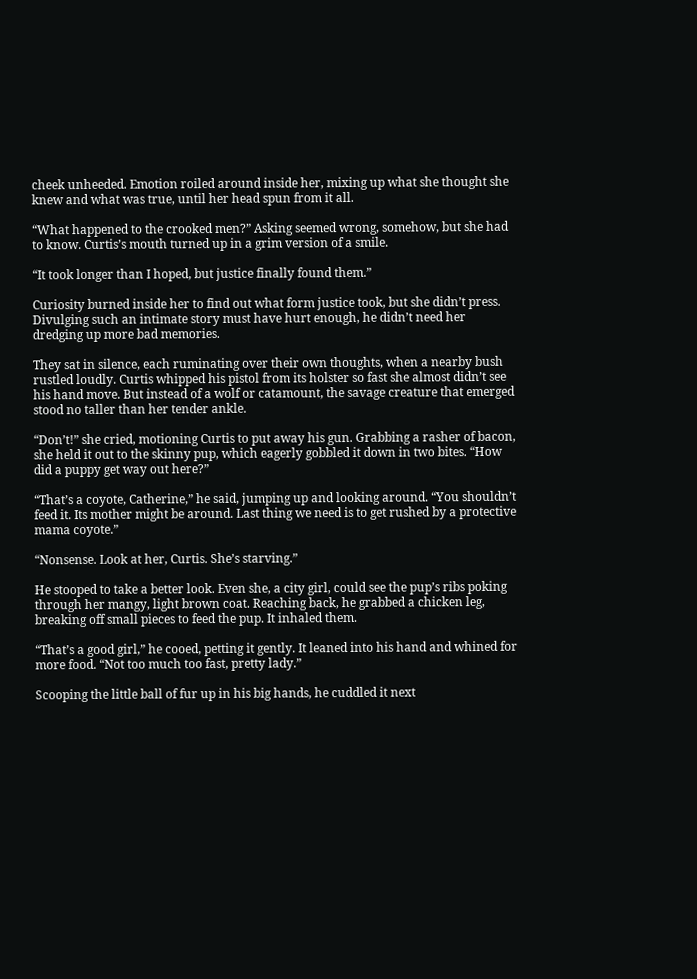cheek unheeded. Emotion roiled around inside her, mixing up what she thought she knew and what was true, until her head spun from it all.

“What happened to the crooked men?” Asking seemed wrong, somehow, but she had to know. Curtis’s mouth turned up in a grim version of a smile.

“It took longer than I hoped, but justice finally found them.”

Curiosity burned inside her to find out what form justice took, but she didn’t press. Divulging such an intimate story must have hurt enough, he didn’t need her dredging up more bad memories.

They sat in silence, each ruminating over their own thoughts, when a nearby bush rustled loudly. Curtis whipped his pistol from its holster so fast she almost didn’t see his hand move. But instead of a wolf or catamount, the savage creature that emerged stood no taller than her tender ankle.

“Don’t!” she cried, motioning Curtis to put away his gun. Grabbing a rasher of bacon, she held it out to the skinny pup, which eagerly gobbled it down in two bites. “How did a puppy get way out here?”

“That’s a coyote, Catherine,” he said, jumping up and looking around. “You shouldn’t feed it. Its mother might be around. Last thing we need is to get rushed by a protective mama coyote.”

“Nonsense. Look at her, Curtis. She’s starving.”

He stooped to take a better look. Even she, a city girl, could see the pup’s ribs poking through her mangy, light brown coat. Reaching back, he grabbed a chicken leg, breaking off small pieces to feed the pup. It inhaled them.

“That’s a good girl,” he cooed, petting it gently. It leaned into his hand and whined for more food. “Not too much too fast, pretty lady.”

Scooping the little ball of fur up in his big hands, he cuddled it next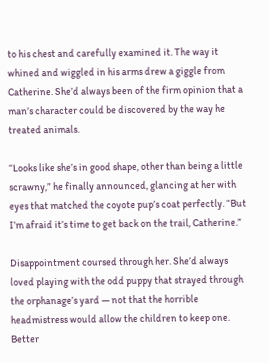to his chest and carefully examined it. The way it whined and wiggled in his arms drew a giggle from Catherine. She’d always been of the firm opinion that a man’s character could be discovered by the way he treated animals.

“Looks like she’s in good shape, other than being a little scrawny,” he finally announced, glancing at her with eyes that matched the coyote pup’s coat perfectly. “But I’m afraid it’s time to get back on the trail, Catherine.”

Disappointment coursed through her. She’d always loved playing with the odd puppy that strayed through the orphanage’s yard — not that the horrible headmistress would allow the children to keep one. Better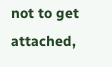not to get attached,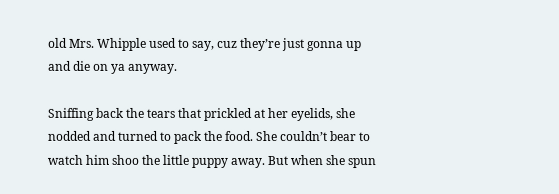old Mrs. Whipple used to say, cuz they’re just gonna up and die on ya anyway.

Sniffing back the tears that prickled at her eyelids, she nodded and turned to pack the food. She couldn’t bear to watch him shoo the little puppy away. But when she spun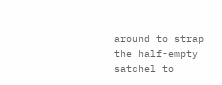around to strap the half-empty satchel to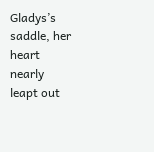Gladys’s saddle, her heart nearly leapt out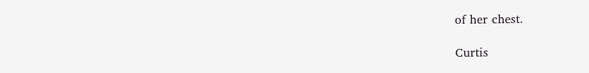of her chest.

Curtis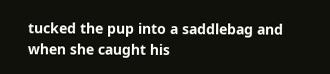tucked the pup into a saddlebag and when she caught his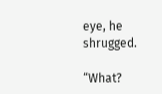eye, he shrugged.

“What?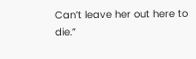Can’t leave her out here to die.”